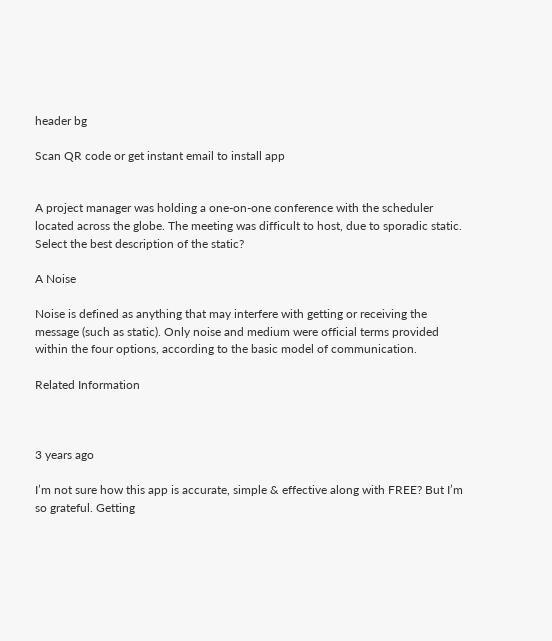header bg

Scan QR code or get instant email to install app


A project manager was holding a one-on-one conference with the scheduler located across the globe. The meeting was difficult to host, due to sporadic static. Select the best description of the static?

A Noise

Noise is defined as anything that may interfere with getting or receiving the message (such as static). Only noise and medium were official terms provided within the four options, according to the basic model of communication.

Related Information



3 years ago

I’m not sure how this app is accurate, simple & effective along with FREE? But I’m so grateful. Getting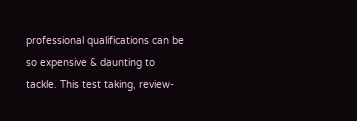professional qualifications can be so expensive & daunting to tackle. This test taking, review-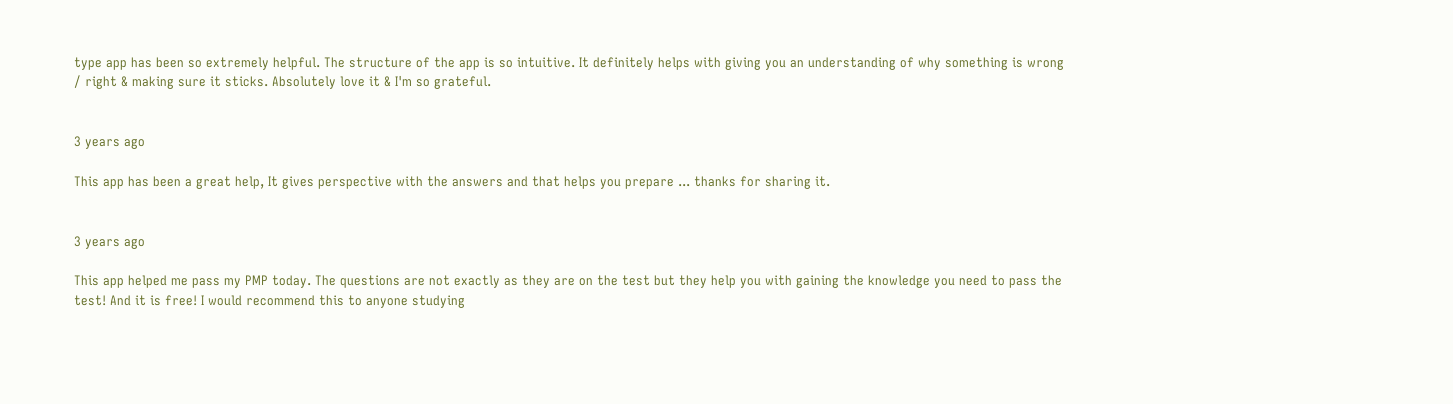type app has been so extremely helpful. The structure of the app is so intuitive. It definitely helps with giving you an understanding of why something is wrong / right & making sure it sticks. Absolutely love it & I'm so grateful.


3 years ago

This app has been a great help, It gives perspective with the answers and that helps you prepare ... thanks for sharing it.


3 years ago

This app helped me pass my PMP today. The questions are not exactly as they are on the test but they help you with gaining the knowledge you need to pass the test! And it is free! I would recommend this to anyone studying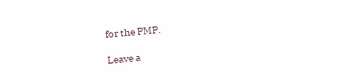for the PMP.

Leave a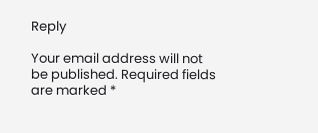Reply

Your email address will not be published. Required fields are marked *